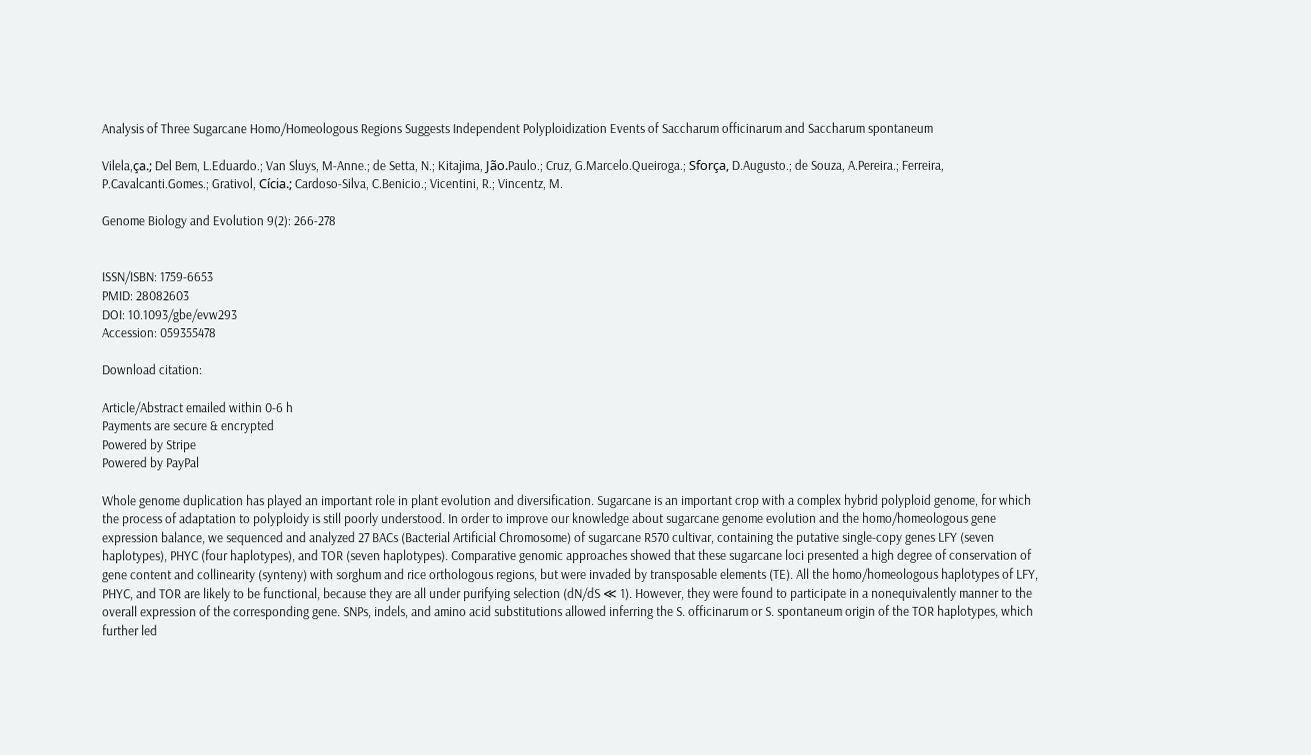Analysis of Three Sugarcane Homo/Homeologous Regions Suggests Independent Polyploidization Events of Saccharum officinarum and Saccharum spontaneum

Vilela,ça.; Del Bem, L.Eduardo.; Van Sluys, M-Anne.; de Setta, N.; Kitajima, Jão.Paulo.; Cruz, G.Marcelo.Queiroga.; Sforça, D.Augusto.; de Souza, A.Pereira.; Ferreira, P.Cavalcanti.Gomes.; Grativol, Cícia.; Cardoso-Silva, C.Benicio.; Vicentini, R.; Vincentz, M.

Genome Biology and Evolution 9(2): 266-278


ISSN/ISBN: 1759-6653
PMID: 28082603
DOI: 10.1093/gbe/evw293
Accession: 059355478

Download citation:

Article/Abstract emailed within 0-6 h
Payments are secure & encrypted
Powered by Stripe
Powered by PayPal

Whole genome duplication has played an important role in plant evolution and diversification. Sugarcane is an important crop with a complex hybrid polyploid genome, for which the process of adaptation to polyploidy is still poorly understood. In order to improve our knowledge about sugarcane genome evolution and the homo/homeologous gene expression balance, we sequenced and analyzed 27 BACs (Bacterial Artificial Chromosome) of sugarcane R570 cultivar, containing the putative single-copy genes LFY (seven haplotypes), PHYC (four haplotypes), and TOR (seven haplotypes). Comparative genomic approaches showed that these sugarcane loci presented a high degree of conservation of gene content and collinearity (synteny) with sorghum and rice orthologous regions, but were invaded by transposable elements (TE). All the homo/homeologous haplotypes of LFY, PHYC, and TOR are likely to be functional, because they are all under purifying selection (dN/dS ≪ 1). However, they were found to participate in a nonequivalently manner to the overall expression of the corresponding gene. SNPs, indels, and amino acid substitutions allowed inferring the S. officinarum or S. spontaneum origin of the TOR haplotypes, which further led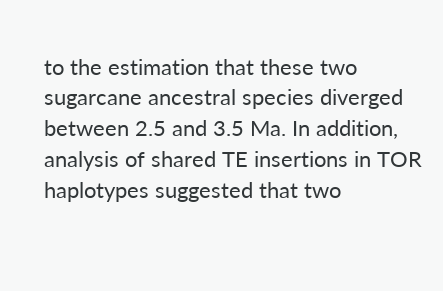to the estimation that these two sugarcane ancestral species diverged between 2.5 and 3.5 Ma. In addition, analysis of shared TE insertions in TOR haplotypes suggested that two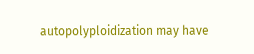autopolyploidization may have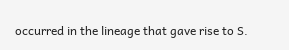occurred in the lineage that gave rise to S.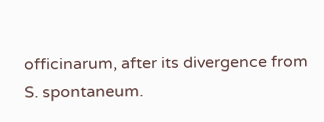officinarum, after its divergence from S. spontaneum.